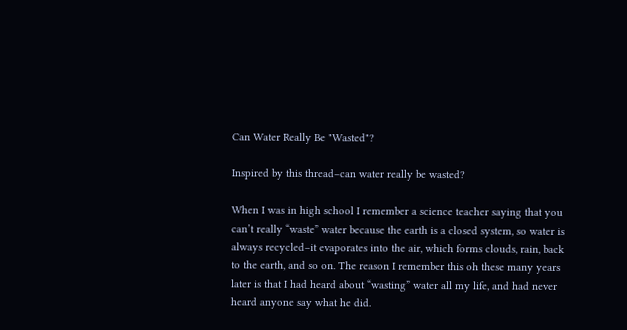Can Water Really Be "Wasted"?

Inspired by this thread–can water really be wasted?

When I was in high school I remember a science teacher saying that you can’t really “waste” water because the earth is a closed system, so water is always recycled–it evaporates into the air, which forms clouds, rain, back to the earth, and so on. The reason I remember this oh these many years later is that I had heard about “wasting” water all my life, and had never heard anyone say what he did.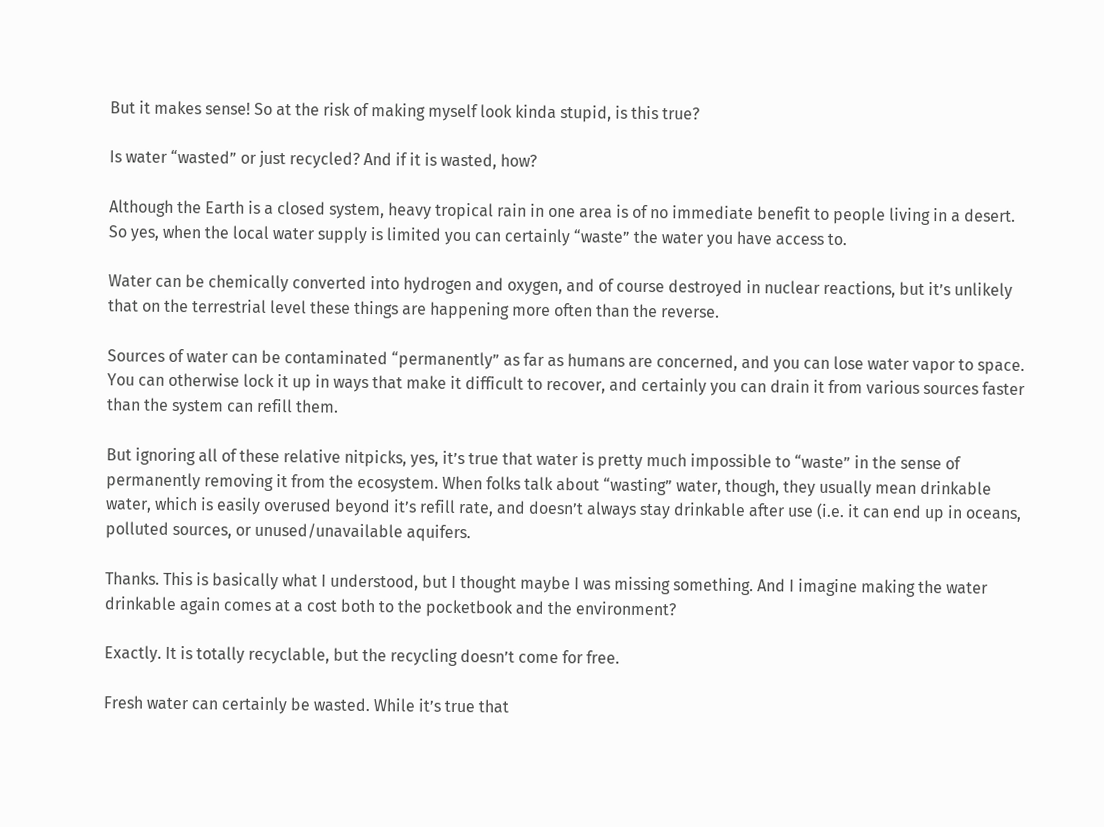But it makes sense! So at the risk of making myself look kinda stupid, is this true?

Is water “wasted” or just recycled? And if it is wasted, how?

Although the Earth is a closed system, heavy tropical rain in one area is of no immediate benefit to people living in a desert. So yes, when the local water supply is limited you can certainly “waste” the water you have access to.

Water can be chemically converted into hydrogen and oxygen, and of course destroyed in nuclear reactions, but it’s unlikely that on the terrestrial level these things are happening more often than the reverse.

Sources of water can be contaminated “permanently” as far as humans are concerned, and you can lose water vapor to space. You can otherwise lock it up in ways that make it difficult to recover, and certainly you can drain it from various sources faster than the system can refill them.

But ignoring all of these relative nitpicks, yes, it’s true that water is pretty much impossible to “waste” in the sense of permanently removing it from the ecosystem. When folks talk about “wasting” water, though, they usually mean drinkable water, which is easily overused beyond it’s refill rate, and doesn’t always stay drinkable after use (i.e. it can end up in oceans, polluted sources, or unused/unavailable aquifers.

Thanks. This is basically what I understood, but I thought maybe I was missing something. And I imagine making the water drinkable again comes at a cost both to the pocketbook and the environment?

Exactly. It is totally recyclable, but the recycling doesn’t come for free.

Fresh water can certainly be wasted. While it’s true that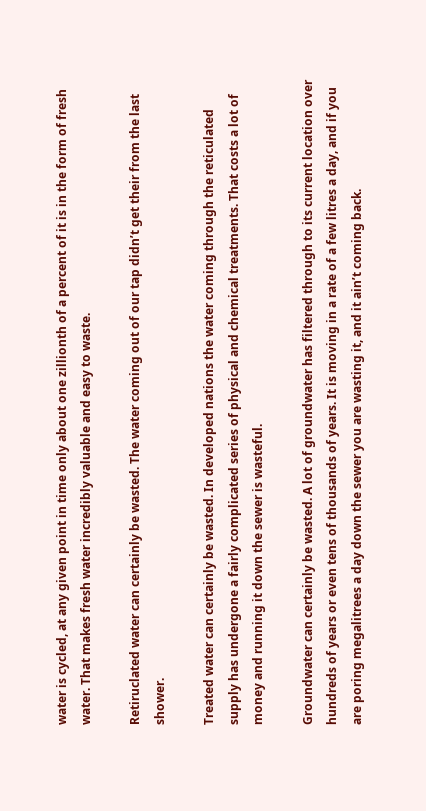water is cycled, at any given point in time only about one zillionth of a percent of it is in the form of fresh water. That makes fresh water incredibly valuable and easy to waste.

Retiruclated water can certainly be wasted. The water coming out of our tap didn’t get their from the last shower.

Treated water can certainly be wasted. In developed nations the water coming through the reticulated supply has undergone a fairly complicated series of physical and chemical treatments. That costs a lot of money and running it down the sewer is wasteful.

Groundwater can certainly be wasted. A lot of groundwater has filtered through to its current location over hundreds of years or even tens of thousands of years. It is moving in a rate of a few litres a day, and if you are poring megalitrees a day down the sewer you are wasting it, and it ain’t coming back.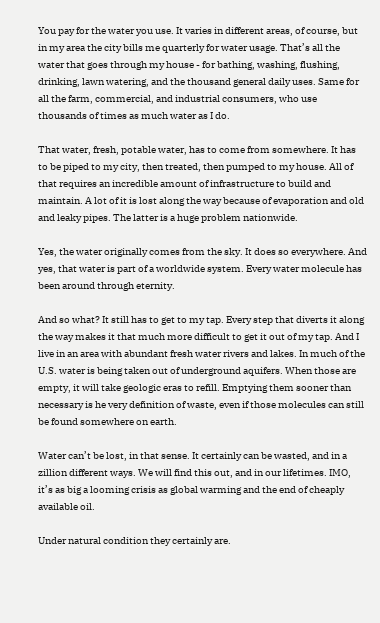You pay for the water you use. It varies in different areas, of course, but in my area the city bills me quarterly for water usage. That’s all the water that goes through my house - for bathing, washing, flushing, drinking, lawn watering, and the thousand general daily uses. Same for all the farm, commercial, and industrial consumers, who use thousands of times as much water as I do.

That water, fresh, potable water, has to come from somewhere. It has to be piped to my city, then treated, then pumped to my house. All of that requires an incredible amount of infrastructure to build and maintain. A lot of it is lost along the way because of evaporation and old and leaky pipes. The latter is a huge problem nationwide.

Yes, the water originally comes from the sky. It does so everywhere. And yes, that water is part of a worldwide system. Every water molecule has been around through eternity.

And so what? It still has to get to my tap. Every step that diverts it along the way makes it that much more difficult to get it out of my tap. And I live in an area with abundant fresh water rivers and lakes. In much of the U.S. water is being taken out of underground aquifers. When those are empty, it will take geologic eras to refill. Emptying them sooner than necessary is he very definition of waste, even if those molecules can still be found somewhere on earth.

Water can’t be lost, in that sense. It certainly can be wasted, and in a zillion different ways. We will find this out, and in our lifetimes. IMO, it’s as big a looming crisis as global warming and the end of cheaply available oil.

Under natural condition they certainly are.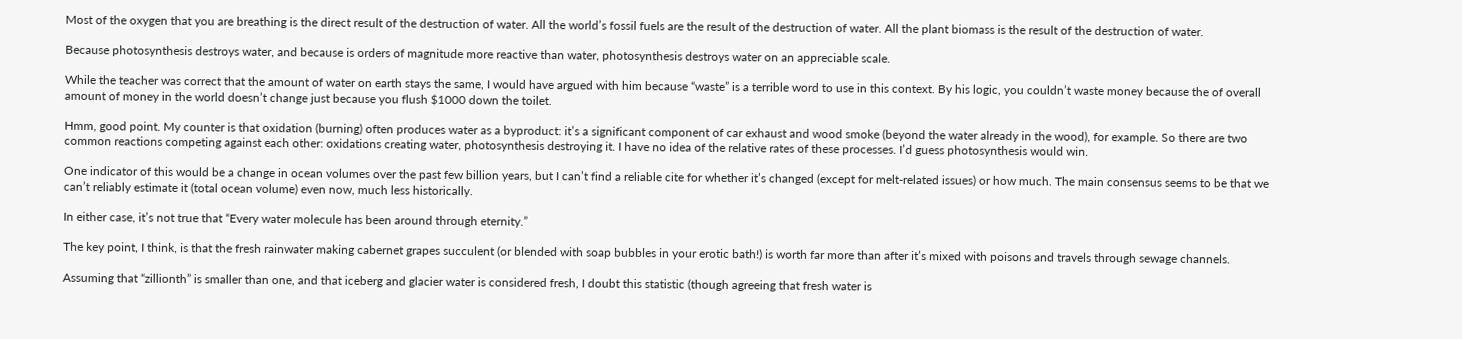Most of the oxygen that you are breathing is the direct result of the destruction of water. All the world’s fossil fuels are the result of the destruction of water. All the plant biomass is the result of the destruction of water.

Because photosynthesis destroys water, and because is orders of magnitude more reactive than water, photosynthesis destroys water on an appreciable scale.

While the teacher was correct that the amount of water on earth stays the same, I would have argued with him because “waste” is a terrible word to use in this context. By his logic, you couldn’t waste money because the of overall amount of money in the world doesn’t change just because you flush $1000 down the toilet.

Hmm, good point. My counter is that oxidation (burning) often produces water as a byproduct: it’s a significant component of car exhaust and wood smoke (beyond the water already in the wood), for example. So there are two common reactions competing against each other: oxidations creating water, photosynthesis destroying it. I have no idea of the relative rates of these processes. I’d guess photosynthesis would win.

One indicator of this would be a change in ocean volumes over the past few billion years, but I can’t find a reliable cite for whether it’s changed (except for melt-related issues) or how much. The main consensus seems to be that we can’t reliably estimate it (total ocean volume) even now, much less historically.

In either case, it’s not true that “Every water molecule has been around through eternity.”

The key point, I think, is that the fresh rainwater making cabernet grapes succulent (or blended with soap bubbles in your erotic bath!) is worth far more than after it’s mixed with poisons and travels through sewage channels.

Assuming that “zillionth” is smaller than one, and that iceberg and glacier water is considered fresh, I doubt this statistic (though agreeing that fresh water is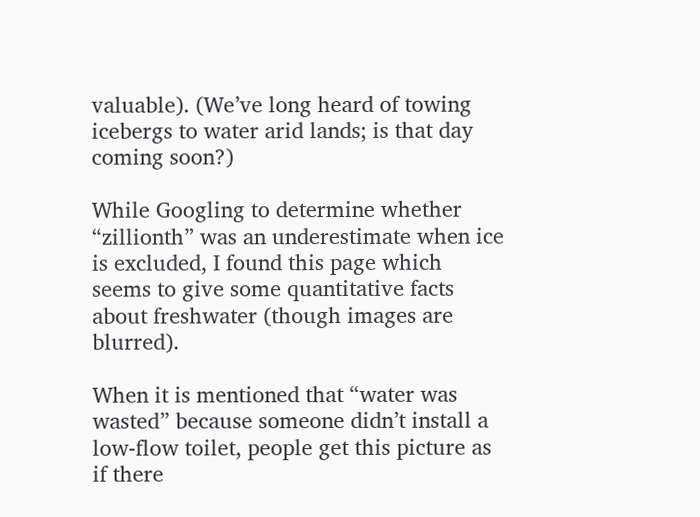valuable). (We’ve long heard of towing icebergs to water arid lands; is that day coming soon?)

While Googling to determine whether “zillionth” was an underestimate when ice is excluded, I found this page which seems to give some quantitative facts about freshwater (though images are blurred).

When it is mentioned that “water was wasted” because someone didn’t install a low-flow toilet, people get this picture as if there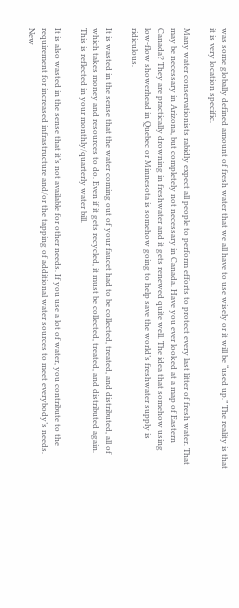was some globally defined amount of fresh water that we all have to use wisely or it will be “used up.” The reality is that it is very location specific.

Many water conservationists rabidly expect all people to perform efforts to protect every last litter of fresh water. That may be necessary in Arizona, but completely not necessary in Canada. Have you ever looked at a map of Eastern Canada? They are practically drowning in freshwater and it gets renewed quite well. The idea that somehow using low-flow showerhead in Quebec or Minnesota is somehow going to help save the world’s freshwater supply is ridiculous.

It is wasted in the sense that the water coming out of your faucet had to be collected, treated, and distributed, all of which takes money and resources to do. Even if it gets recycled, it must be collected, treated, and distributed again. This is reflected in your monthly/quarterly water bill.

It is also wasted in the sense that it’s not available for other needs. If you use a lot of water, you contribute to the requirement for increased infrastructure and/or the tapping of additional water sources to meet everybody’s needs. New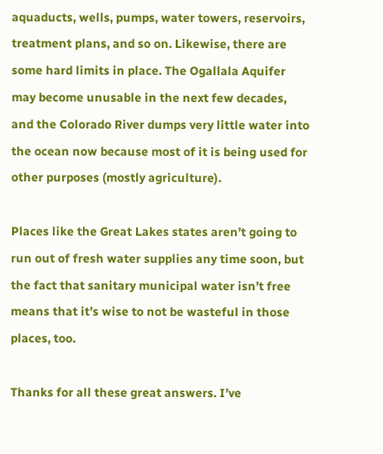aquaducts, wells, pumps, water towers, reservoirs, treatment plans, and so on. Likewise, there are some hard limits in place. The Ogallala Aquifer may become unusable in the next few decades, and the Colorado River dumps very little water into the ocean now because most of it is being used for other purposes (mostly agriculture).

Places like the Great Lakes states aren’t going to run out of fresh water supplies any time soon, but the fact that sanitary municipal water isn’t free means that it’s wise to not be wasteful in those places, too.

Thanks for all these great answers. I’ve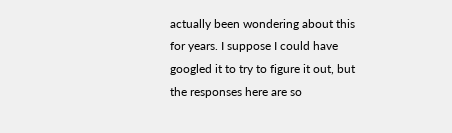actually been wondering about this for years. I suppose I could have googled it to try to figure it out, but the responses here are so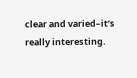clear and varied–it’s really interesting.